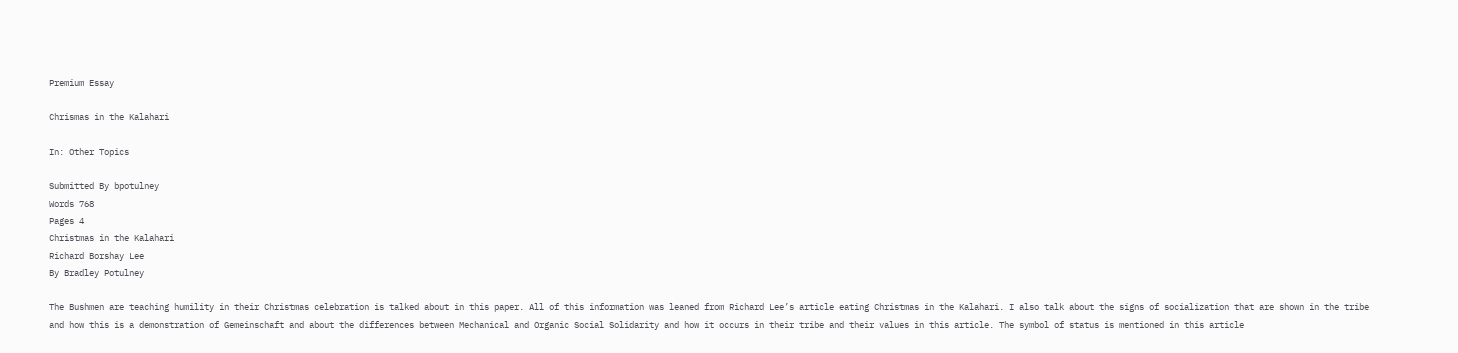Premium Essay

Chrismas in the Kalahari

In: Other Topics

Submitted By bpotulney
Words 768
Pages 4
Christmas in the Kalahari
Richard Borshay Lee
By Bradley Potulney

The Bushmen are teaching humility in their Christmas celebration is talked about in this paper. All of this information was leaned from Richard Lee’s article eating Christmas in the Kalahari. I also talk about the signs of socialization that are shown in the tribe and how this is a demonstration of Gemeinschaft and about the differences between Mechanical and Organic Social Solidarity and how it occurs in their tribe and their values in this article. The symbol of status is mentioned in this article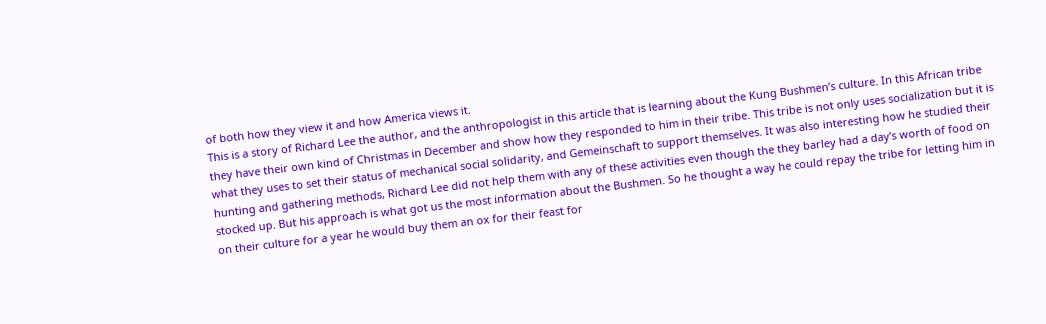of both how they view it and how America views it.
This is a story of Richard Lee the author, and the anthropologist in this article that is learning about the Kung Bushmen’s culture. In this African tribe they have their own kind of Christmas in December and show how they responded to him in their tribe. This tribe is not only uses socialization but it is what they uses to set their status of mechanical social solidarity, and Gemeinschaft to support themselves. It was also interesting how he studied their hunting and gathering methods, Richard Lee did not help them with any of these activities even though the they barley had a day’s worth of food on stocked up. But his approach is what got us the most information about the Bushmen. So he thought a way he could repay the tribe for letting him in on their culture for a year he would buy them an ox for their feast for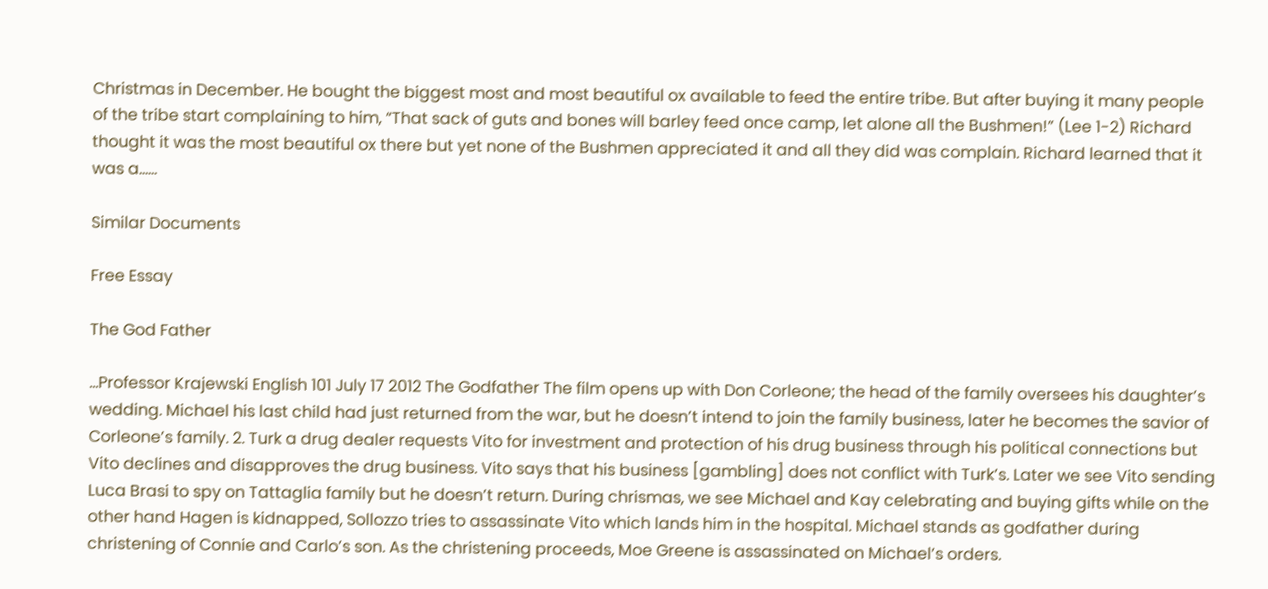Christmas in December. He bought the biggest most and most beautiful ox available to feed the entire tribe. But after buying it many people of the tribe start complaining to him, “That sack of guts and bones will barley feed once camp, let alone all the Bushmen!” (Lee 1-2) Richard thought it was the most beautiful ox there but yet none of the Bushmen appreciated it and all they did was complain. Richard learned that it was a…...

Similar Documents

Free Essay

The God Father

...Professor Krajewski English 101 July 17 2012 The Godfather The film opens up with Don Corleone; the head of the family oversees his daughter’s wedding. Michael his last child had just returned from the war, but he doesn’t intend to join the family business, later he becomes the savior of Corleone’s family. 2. Turk a drug dealer requests Vito for investment and protection of his drug business through his political connections but Vito declines and disapproves the drug business. Vito says that his business [gambling] does not conflict with Turk’s. Later we see Vito sending Luca Brasi to spy on Tattaglia family but he doesn’t return. During chrismas, we see Michael and Kay celebrating and buying gifts while on the other hand Hagen is kidnapped, Sollozzo tries to assassinate Vito which lands him in the hospital. Michael stands as godfather during christening of Connie and Carlo’s son. As the christening proceeds, Moe Greene is assassinated on Michael’s orders.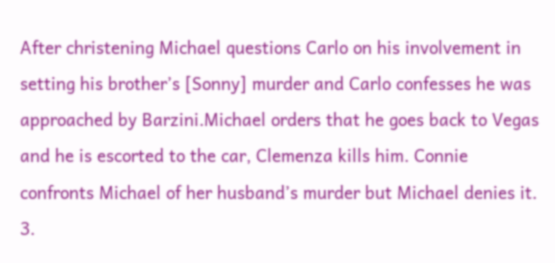After christening Michael questions Carlo on his involvement in setting his brother’s [Sonny] murder and Carlo confesses he was approached by Barzini.Michael orders that he goes back to Vegas and he is escorted to the car, Clemenza kills him. Connie confronts Michael of her husband’s murder but Michael denies it. 3.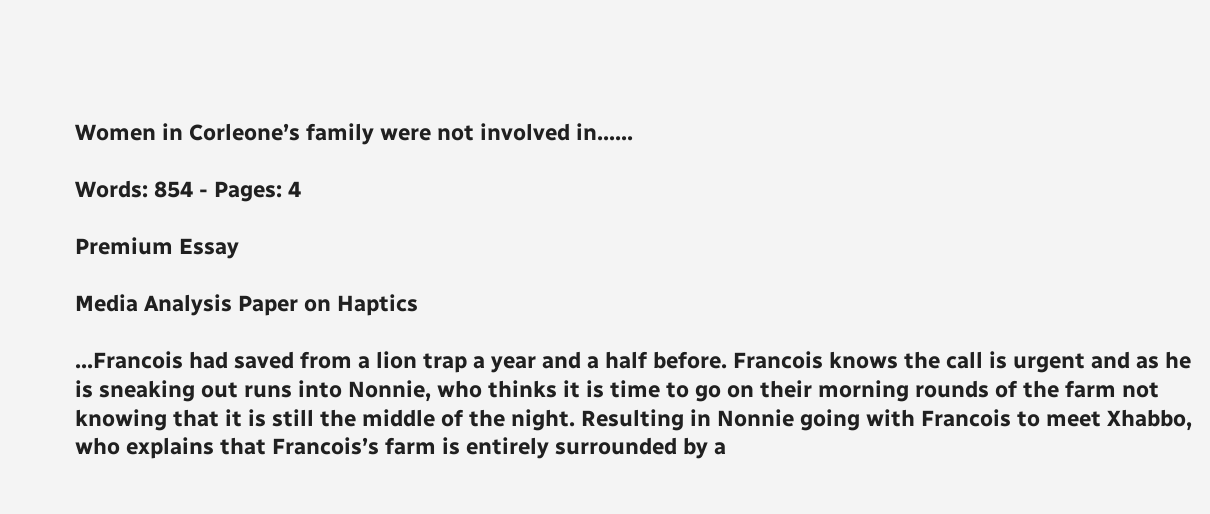Women in Corleone’s family were not involved in......

Words: 854 - Pages: 4

Premium Essay

Media Analysis Paper on Haptics

...Francois had saved from a lion trap a year and a half before. Francois knows the call is urgent and as he is sneaking out runs into Nonnie, who thinks it is time to go on their morning rounds of the farm not knowing that it is still the middle of the night. Resulting in Nonnie going with Francois to meet Xhabbo, who explains that Francois’s farm is entirely surrounded by a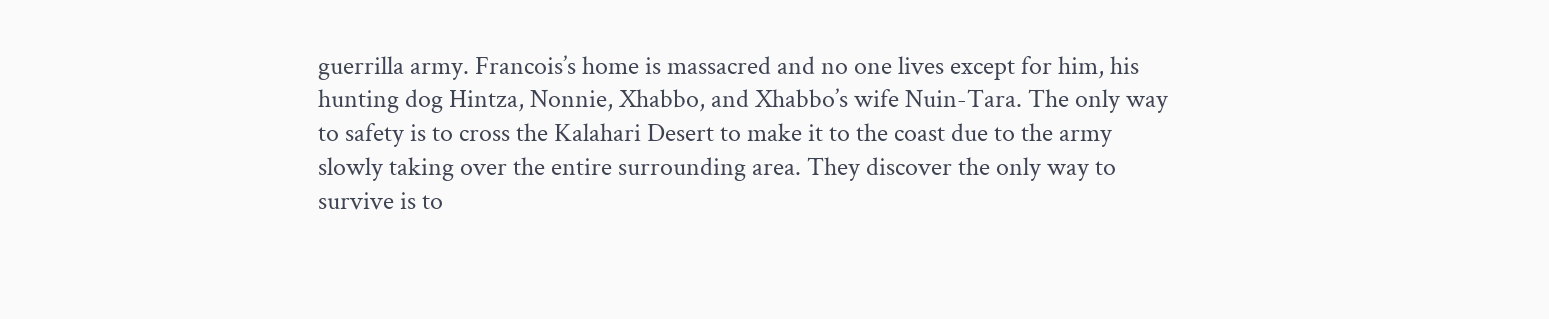guerrilla army. Francois’s home is massacred and no one lives except for him, his hunting dog Hintza, Nonnie, Xhabbo, and Xhabbo’s wife Nuin-Tara. The only way to safety is to cross the Kalahari Desert to make it to the coast due to the army slowly taking over the entire surrounding area. They discover the only way to survive is to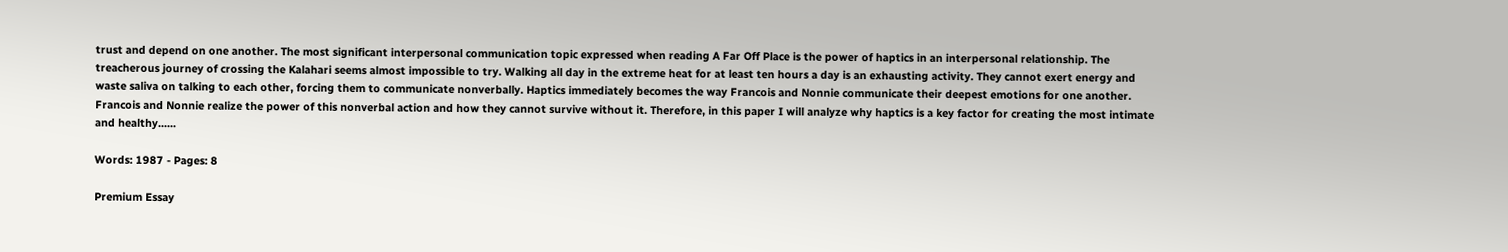trust and depend on one another. The most significant interpersonal communication topic expressed when reading A Far Off Place is the power of haptics in an interpersonal relationship. The treacherous journey of crossing the Kalahari seems almost impossible to try. Walking all day in the extreme heat for at least ten hours a day is an exhausting activity. They cannot exert energy and waste saliva on talking to each other, forcing them to communicate nonverbally. Haptics immediately becomes the way Francois and Nonnie communicate their deepest emotions for one another. Francois and Nonnie realize the power of this nonverbal action and how they cannot survive without it. Therefore, in this paper I will analyze why haptics is a key factor for creating the most intimate and healthy......

Words: 1987 - Pages: 8

Premium Essay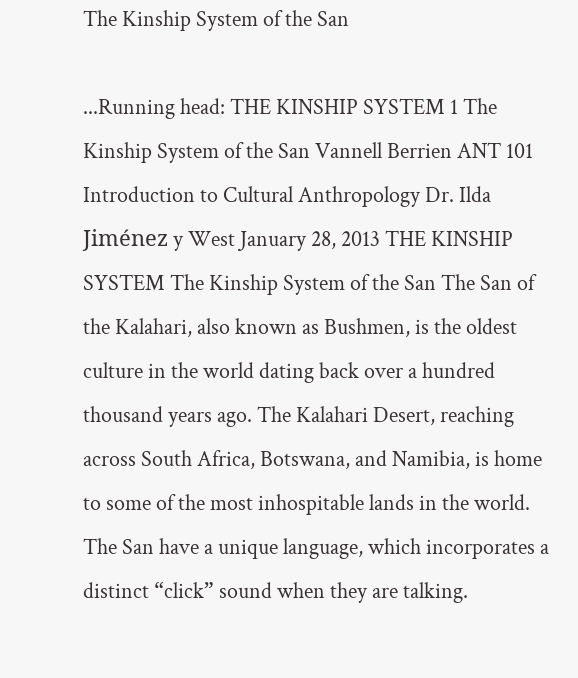The Kinship System of the San

...Running head: THE KINSHIP SYSTEM 1 The Kinship System of the San Vannell Berrien ANT 101 Introduction to Cultural Anthropology Dr. Ilda Jiménez y West January 28, 2013 THE KINSHIP SYSTEM The Kinship System of the San The San of the Kalahari, also known as Bushmen, is the oldest culture in the world dating back over a hundred thousand years ago. The Kalahari Desert, reaching across South Africa, Botswana, and Namibia, is home to some of the most inhospitable lands in the world. The San have a unique language, which incorporates a distinct “click” sound when they are talking.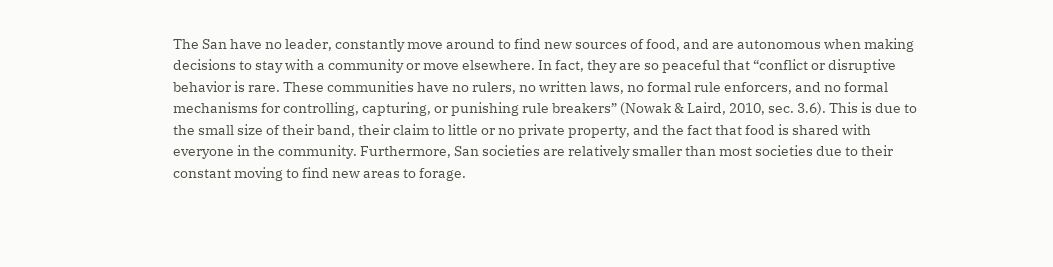The San have no leader, constantly move around to find new sources of food, and are autonomous when making decisions to stay with a community or move elsewhere. In fact, they are so peaceful that “conflict or disruptive behavior is rare. These communities have no rulers, no written laws, no formal rule enforcers, and no formal mechanisms for controlling, capturing, or punishing rule breakers” (Nowak & Laird, 2010, sec. 3.6). This is due to the small size of their band, their claim to little or no private property, and the fact that food is shared with everyone in the community. Furthermore, San societies are relatively smaller than most societies due to their constant moving to find new areas to forage.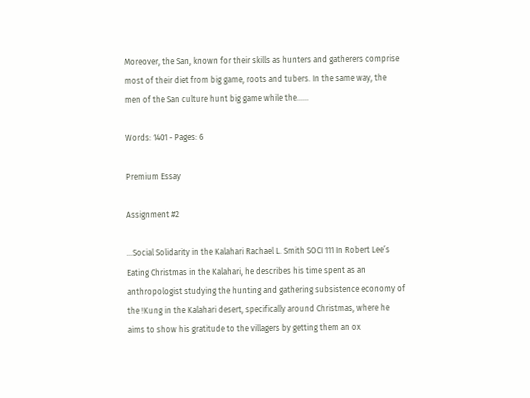Moreover, the San, known for their skills as hunters and gatherers comprise most of their diet from big game, roots and tubers. In the same way, the men of the San culture hunt big game while the......

Words: 1401 - Pages: 6

Premium Essay

Assignment #2

...Social Solidarity in the Kalahari Rachael L. Smith SOCI 111 In Robert Lee’s Eating Christmas in the Kalahari, he describes his time spent as an anthropologist studying the hunting and gathering subsistence economy of the !Kung in the Kalahari desert, specifically around Christmas, where he aims to show his gratitude to the villagers by getting them an ox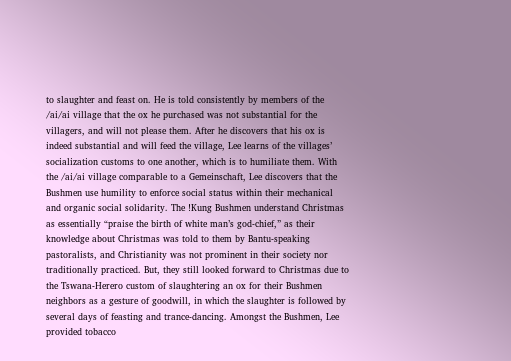to slaughter and feast on. He is told consistently by members of the /ai/ai village that the ox he purchased was not substantial for the villagers, and will not please them. After he discovers that his ox is indeed substantial and will feed the village, Lee learns of the villages’ socialization customs to one another, which is to humiliate them. With the /ai/ai village comparable to a Gemeinschaft, Lee discovers that the Bushmen use humility to enforce social status within their mechanical and organic social solidarity. The !Kung Bushmen understand Christmas as essentially “praise the birth of white man’s god-chief,” as their knowledge about Christmas was told to them by Bantu-speaking pastoralists, and Christianity was not prominent in their society nor traditionally practiced. But, they still looked forward to Christmas due to the Tswana-Herero custom of slaughtering an ox for their Bushmen neighbors as a gesture of goodwill, in which the slaughter is followed by several days of feasting and trance-dancing. Amongst the Bushmen, Lee provided tobacco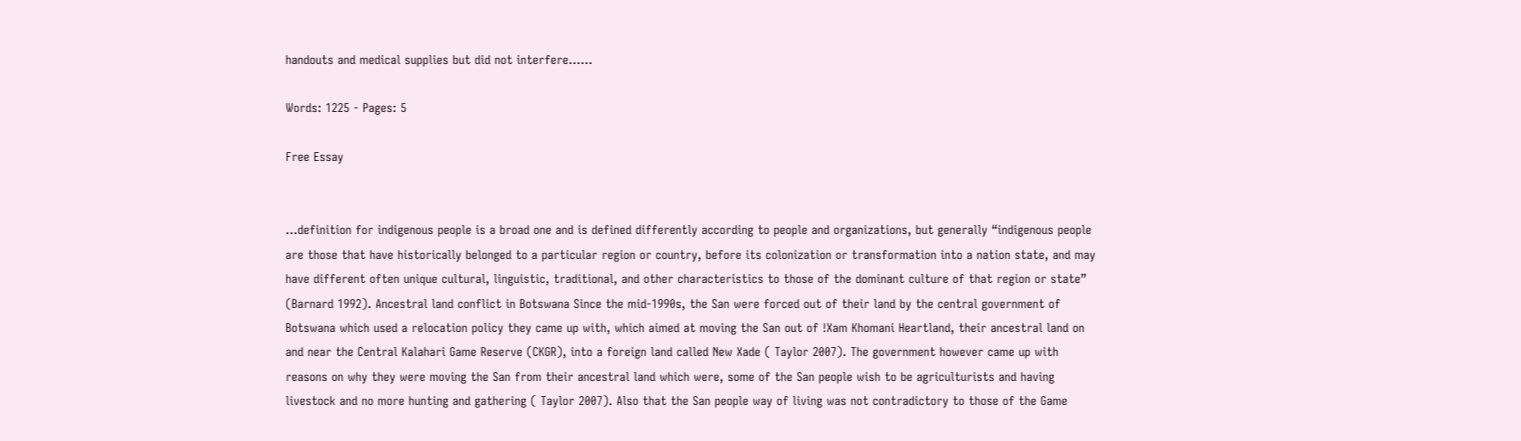handouts and medical supplies but did not interfere......

Words: 1225 - Pages: 5

Free Essay


...definition for indigenous people is a broad one and is defined differently according to people and organizations, but generally “indigenous people are those that have historically belonged to a particular region or country, before its colonization or transformation into a nation state, and may have different often unique cultural, linguistic, traditional, and other characteristics to those of the dominant culture of that region or state” (Barnard 1992). Ancestral land conflict in Botswana Since the mid-1990s, the San were forced out of their land by the central government of Botswana which used a relocation policy they came up with, which aimed at moving the San out of ǃXam Khomani Heartland, their ancestral land on and near the Central Kalahari Game Reserve (CKGR), into a foreign land called New Xade ( Taylor 2007). The government however came up with reasons on why they were moving the San from their ancestral land which were, some of the San people wish to be agriculturists and having livestock and no more hunting and gathering ( Taylor 2007). Also that the San people way of living was not contradictory to those of the Game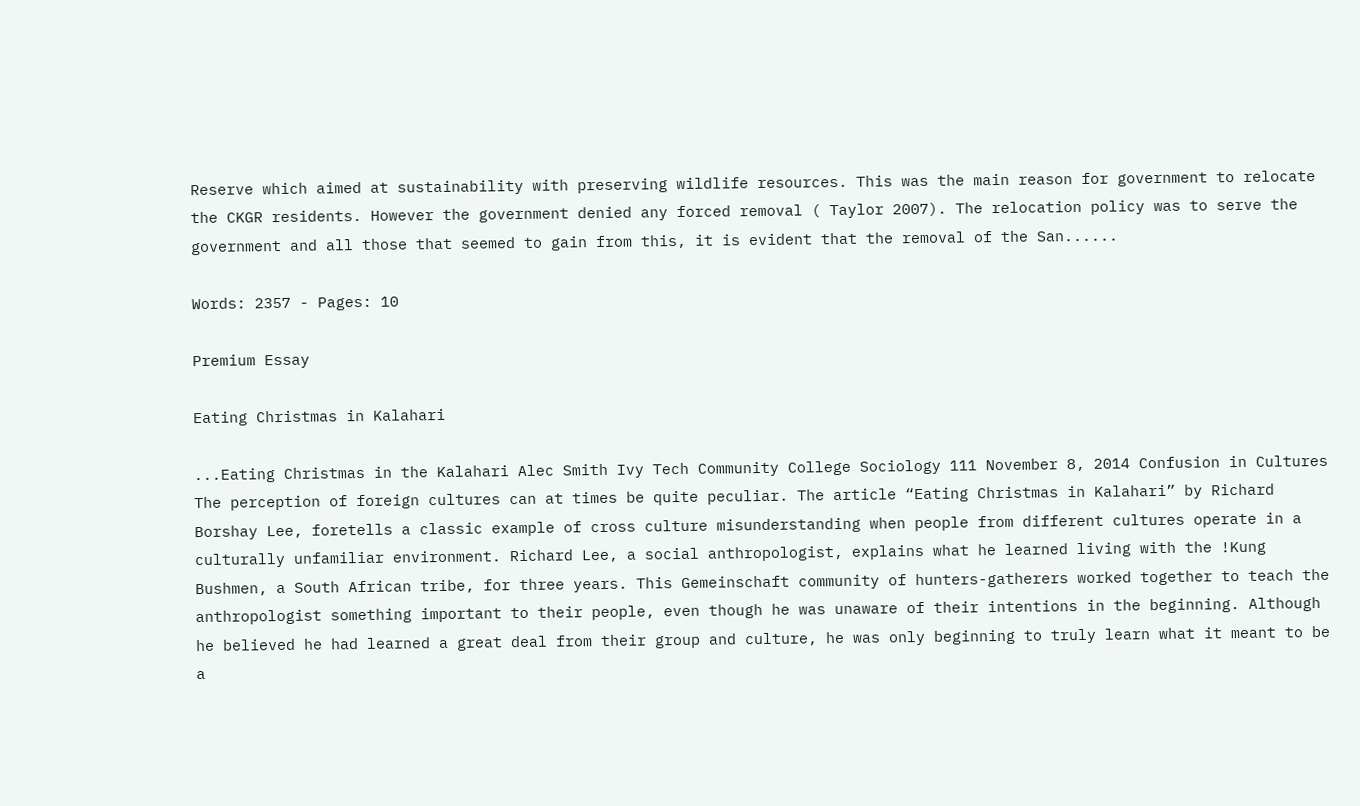Reserve which aimed at sustainability with preserving wildlife resources. This was the main reason for government to relocate the CKGR residents. However the government denied any forced removal ( Taylor 2007). The relocation policy was to serve the government and all those that seemed to gain from this, it is evident that the removal of the San......

Words: 2357 - Pages: 10

Premium Essay

Eating Christmas in Kalahari

...Eating Christmas in the Kalahari Alec Smith Ivy Tech Community College Sociology 111 November 8, 2014 Confusion in Cultures The perception of foreign cultures can at times be quite peculiar. The article “Eating Christmas in Kalahari” by Richard Borshay Lee, foretells a classic example of cross culture misunderstanding when people from different cultures operate in a culturally unfamiliar environment. Richard Lee, a social anthropologist, explains what he learned living with the !Kung Bushmen, a South African tribe, for three years. This Gemeinschaft community of hunters-gatherers worked together to teach the anthropologist something important to their people, even though he was unaware of their intentions in the beginning. Although he believed he had learned a great deal from their group and culture, he was only beginning to truly learn what it meant to be a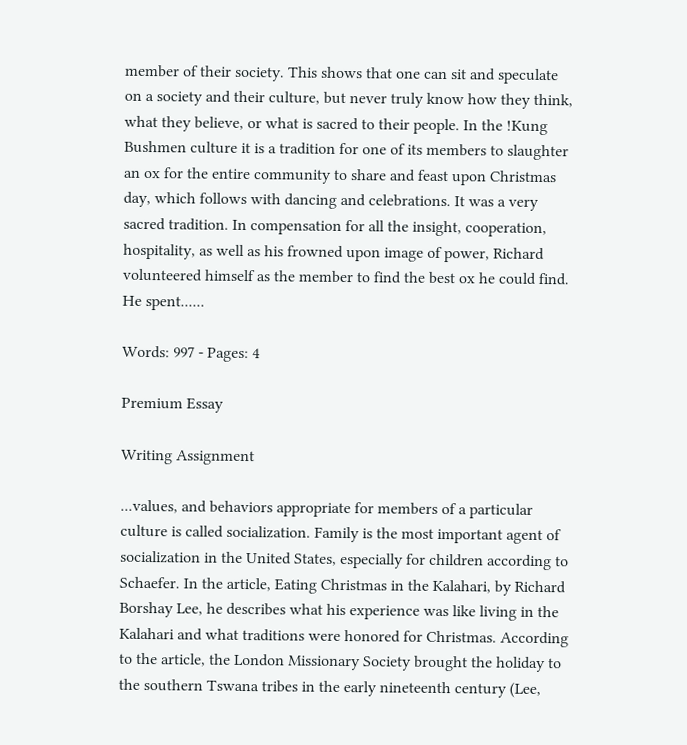member of their society. This shows that one can sit and speculate on a society and their culture, but never truly know how they think, what they believe, or what is sacred to their people. In the !Kung Bushmen culture it is a tradition for one of its members to slaughter an ox for the entire community to share and feast upon Christmas day, which follows with dancing and celebrations. It was a very sacred tradition. In compensation for all the insight, cooperation, hospitality, as well as his frowned upon image of power, Richard volunteered himself as the member to find the best ox he could find. He spent......

Words: 997 - Pages: 4

Premium Essay

Writing Assignment

...values, and behaviors appropriate for members of a particular culture is called socialization. Family is the most important agent of socialization in the United States, especially for children according to Schaefer. In the article, Eating Christmas in the Kalahari, by Richard Borshay Lee, he describes what his experience was like living in the Kalahari and what traditions were honored for Christmas. According to the article, the London Missionary Society brought the holiday to the southern Tswana tribes in the early nineteenth century (Lee,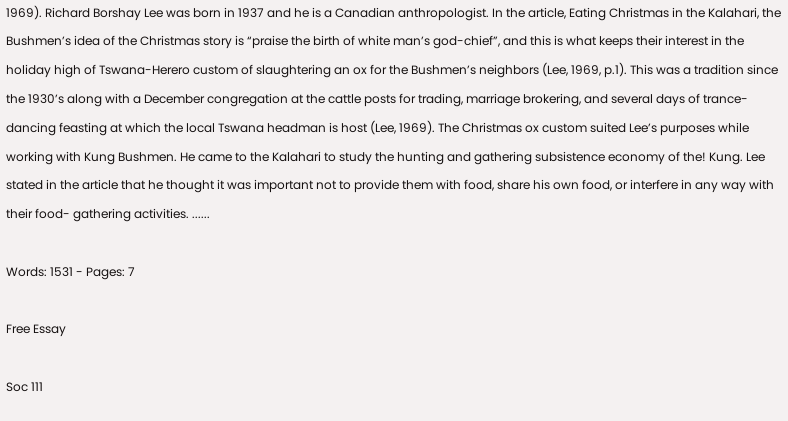1969). Richard Borshay Lee was born in 1937 and he is a Canadian anthropologist. In the article, Eating Christmas in the Kalahari, the Bushmen’s idea of the Christmas story is “praise the birth of white man’s god-chief”, and this is what keeps their interest in the holiday high of Tswana-Herero custom of slaughtering an ox for the Bushmen’s neighbors (Lee, 1969, p.1). This was a tradition since the 1930’s along with a December congregation at the cattle posts for trading, marriage brokering, and several days of trance-dancing feasting at which the local Tswana headman is host (Lee, 1969). The Christmas ox custom suited Lee’s purposes while working with Kung Bushmen. He came to the Kalahari to study the hunting and gathering subsistence economy of the! Kung. Lee stated in the article that he thought it was important not to provide them with food, share his own food, or interfere in any way with their food- gathering activities. ......

Words: 1531 - Pages: 7

Free Essay

Soc 111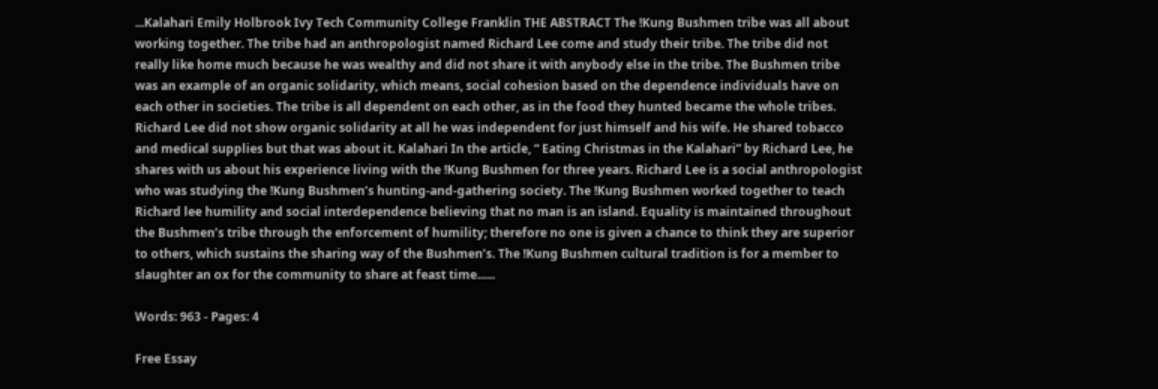...Kalahari Emily Holbrook Ivy Tech Community College Franklin THE ABSTRACT The !Kung Bushmen tribe was all about working together. The tribe had an anthropologist named Richard Lee come and study their tribe. The tribe did not really like home much because he was wealthy and did not share it with anybody else in the tribe. The Bushmen tribe was an example of an organic solidarity, which means, social cohesion based on the dependence individuals have on each other in societies. The tribe is all dependent on each other, as in the food they hunted became the whole tribes. Richard Lee did not show organic solidarity at all he was independent for just himself and his wife. He shared tobacco and medical supplies but that was about it. Kalahari In the article, “ Eating Christmas in the Kalahari” by Richard Lee, he shares with us about his experience living with the !Kung Bushmen for three years. Richard Lee is a social anthropologist who was studying the !Kung Bushmen’s hunting-and-gathering society. The !Kung Bushmen worked together to teach Richard lee humility and social interdependence believing that no man is an island. Equality is maintained throughout the Bushmen’s tribe through the enforcement of humility; therefore no one is given a chance to think they are superior to others, which sustains the sharing way of the Bushmen’s. The !Kung Bushmen cultural tradition is for a member to slaughter an ox for the community to share at feast time......

Words: 963 - Pages: 4

Free Essay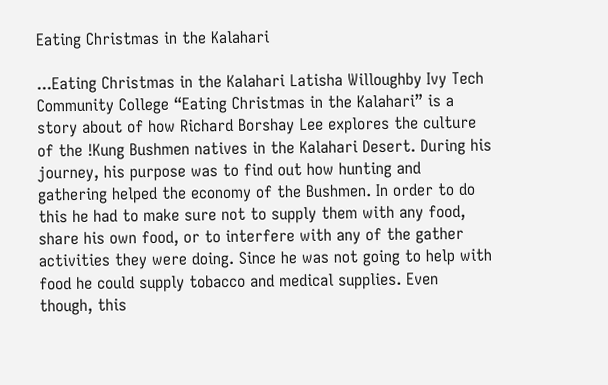Eating Christmas in the Kalahari

...Eating Christmas in the Kalahari Latisha Willoughby Ivy Tech Community College “Eating Christmas in the Kalahari” is a story about of how Richard Borshay Lee explores the culture of the !Kung Bushmen natives in the Kalahari Desert. During his journey, his purpose was to find out how hunting and gathering helped the economy of the Bushmen. In order to do this he had to make sure not to supply them with any food, share his own food, or to interfere with any of the gather activities they were doing. Since he was not going to help with food he could supply tobacco and medical supplies. Even though, this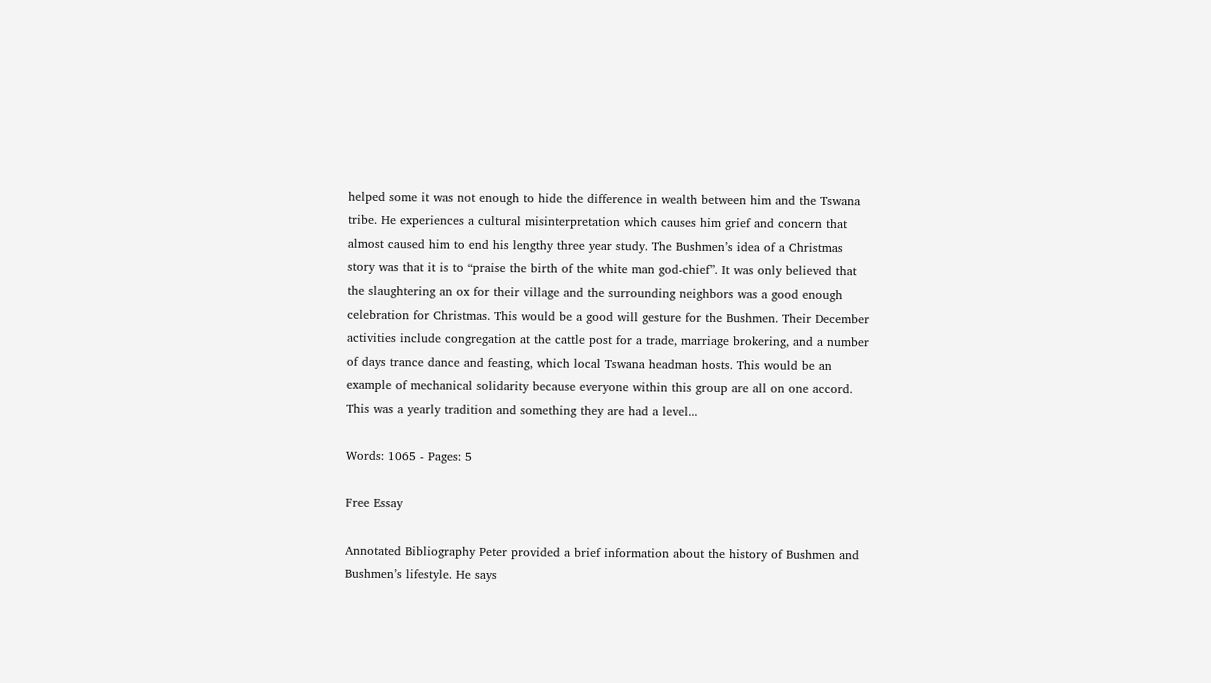helped some it was not enough to hide the difference in wealth between him and the Tswana tribe. He experiences a cultural misinterpretation which causes him grief and concern that almost caused him to end his lengthy three year study. The Bushmen’s idea of a Christmas story was that it is to “praise the birth of the white man god-chief”. It was only believed that the slaughtering an ox for their village and the surrounding neighbors was a good enough celebration for Christmas. This would be a good will gesture for the Bushmen. Their December activities include congregation at the cattle post for a trade, marriage brokering, and a number of days trance dance and feasting, which local Tswana headman hosts. This would be an example of mechanical solidarity because everyone within this group are all on one accord. This was a yearly tradition and something they are had a level...

Words: 1065 - Pages: 5

Free Essay

Annotated Bibliography Peter provided a brief information about the history of Bushmen and Bushmen’s lifestyle. He says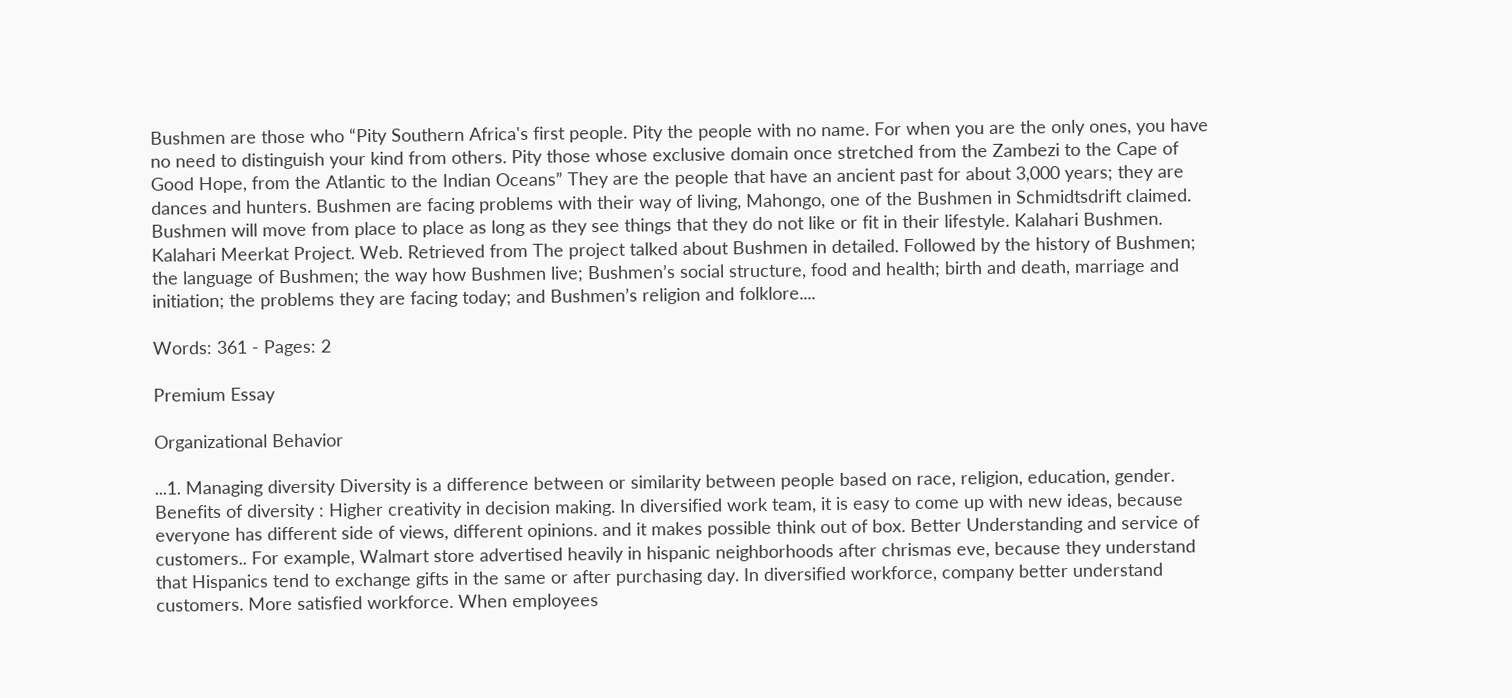Bushmen are those who “Pity Southern Africa's first people. Pity the people with no name. For when you are the only ones, you have no need to distinguish your kind from others. Pity those whose exclusive domain once stretched from the Zambezi to the Cape of Good Hope, from the Atlantic to the Indian Oceans” They are the people that have an ancient past for about 3,000 years; they are dances and hunters. Bushmen are facing problems with their way of living, Mahongo, one of the Bushmen in Schmidtsdrift claimed. Bushmen will move from place to place as long as they see things that they do not like or fit in their lifestyle. Kalahari Bushmen. Kalahari Meerkat Project. Web. Retrieved from The project talked about Bushmen in detailed. Followed by the history of Bushmen; the language of Bushmen; the way how Bushmen live; Bushmen’s social structure, food and health; birth and death, marriage and initiation; the problems they are facing today; and Bushmen’s religion and folklore....

Words: 361 - Pages: 2

Premium Essay

Organizational Behavior

...1. Managing diversity Diversity is a difference between or similarity between people based on race, religion, education, gender. Benefits of diversity : Higher creativity in decision making. In diversified work team, it is easy to come up with new ideas, because everyone has different side of views, different opinions. and it makes possible think out of box. Better Understanding and service of customers.. For example, Walmart store advertised heavily in hispanic neighborhoods after chrismas eve, because they understand that Hispanics tend to exchange gifts in the same or after purchasing day. In diversified workforce, company better understand customers. More satisfied workforce. When employees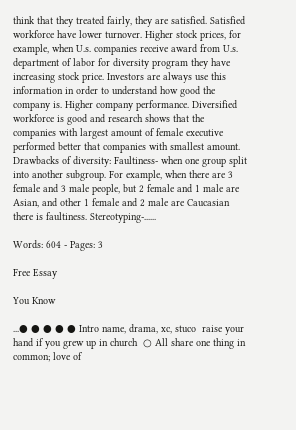think that they treated fairly, they are satisfied. Satisfied workforce have lower turnover. Higher stock prices, for example, when U.s. companies receive award from U.s. department of labor for diversity program they have increasing stock price. Investors are always use this information in order to understand how good the company is. Higher company performance. Diversified workforce is good and research shows that the companies with largest amount of female executive performed better that companies with smallest amount. Drawbacks of diversity: Faultiness- when one group split into another subgroup. For example, when there are 3 female and 3 male people, but 2 female and 1 male are Asian, and other 1 female and 2 male are Caucasian there is faultiness. Stereotyping-......

Words: 604 - Pages: 3

Free Essay

You Know

...● ● ● ● ● Intro name, drama, xc, stuco  raise your hand if you grew up in church  ○ All share one thing in common; love of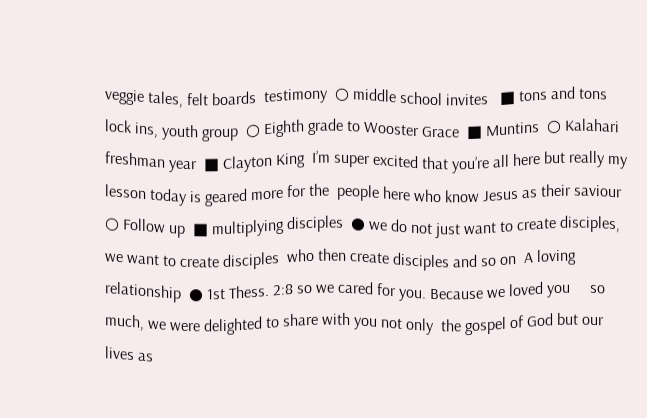veggie tales, felt boards  testimony  ○ middle school invites   ■ tons and tons lock ins, youth group  ○ Eighth grade to Wooster Grace  ■ Muntins  ○ Kalahari freshman year  ■ Clayton King  I’m super excited that you’re all here but really my lesson today is geared more for the  people here who know Jesus as their saviour  ○ Follow up  ■ multiplying disciples  ● we do not just want to create disciples, we want to create disciples  who then create disciples and so on  A loving relationship  ● 1st Thess. 2:8 so we cared for you. Because we loved you     so much, we were delighted to share with you not only  the gospel of God but our lives as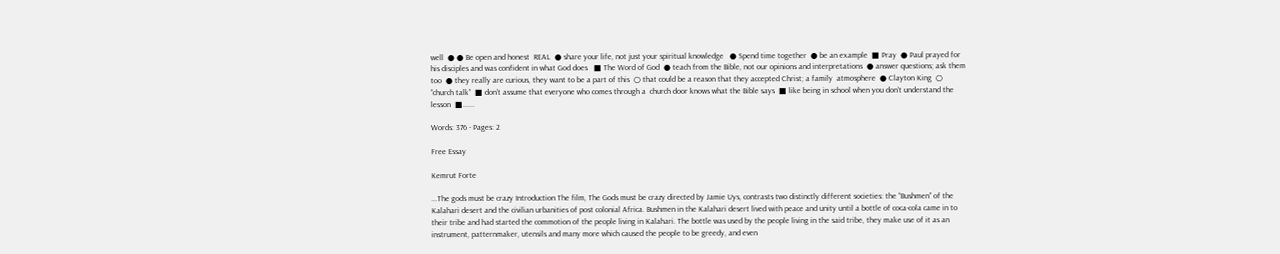well  ● ● Be open and honest  REAL  ● share your life, not just your spiritual knowledge   ● Spend time together  ● be an example  ■ Pray  ● Paul prayed for his disciples and was confident in what God does   ■ The Word of God  ● teach from the Bible, not our opinions and interpretations  ● answer questions; ask them too  ● they really are curious, they want to be a part of this  ○ that could be a reason that they accepted Christ; a family  atmosphere  ● Clayton King  ○ “church talk”  ■ don’t assume that everyone who comes through a  church door knows what the Bible says  ■ like being in school when you don’t understand the  lesson  ■......

Words: 376 - Pages: 2

Free Essay

Kemrut Forte

...The gods must be crazy Introduction The film, The Gods must be crazy directed by Jamie Uys, contrasts two distinctly different societies: the “Bushmen” of the Kalahari desert and the civilian urbanities of post colonial Africa. Bushmen in the Kalahari desert lived with peace and unity until a bottle of coca-cola came in to their tribe and had started the commotion of the people living in Kalahari. The bottle was used by the people living in the said tribe, they make use of it as an instrument, patternmaker, utensils and many more which caused the people to be greedy, and even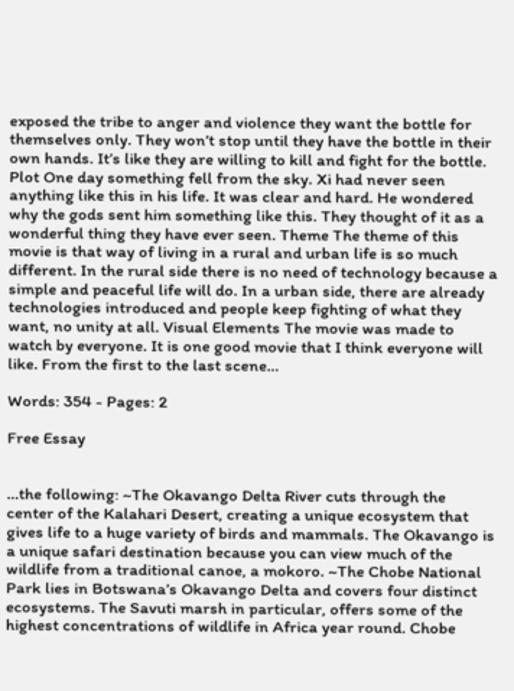exposed the tribe to anger and violence they want the bottle for themselves only. They won’t stop until they have the bottle in their own hands. It’s like they are willing to kill and fight for the bottle. Plot One day something fell from the sky. Xi had never seen anything like this in his life. It was clear and hard. He wondered why the gods sent him something like this. They thought of it as a wonderful thing they have ever seen. Theme The theme of this movie is that way of living in a rural and urban life is so much different. In the rural side there is no need of technology because a simple and peaceful life will do. In a urban side, there are already technologies introduced and people keep fighting of what they want, no unity at all. Visual Elements The movie was made to watch by everyone. It is one good movie that I think everyone will like. From the first to the last scene...

Words: 354 - Pages: 2

Free Essay


...the following: ~The Okavango Delta River cuts through the center of the Kalahari Desert, creating a unique ecosystem that gives life to a huge variety of birds and mammals. The Okavango is a unique safari destination because you can view much of the wildlife from a traditional canoe, a mokoro. ~The Chobe National Park lies in Botswana’s Okavango Delta and covers four distinct ecosystems. The Savuti marsh in particular, offers some of the highest concentrations of wildlife in Africa year round. Chobe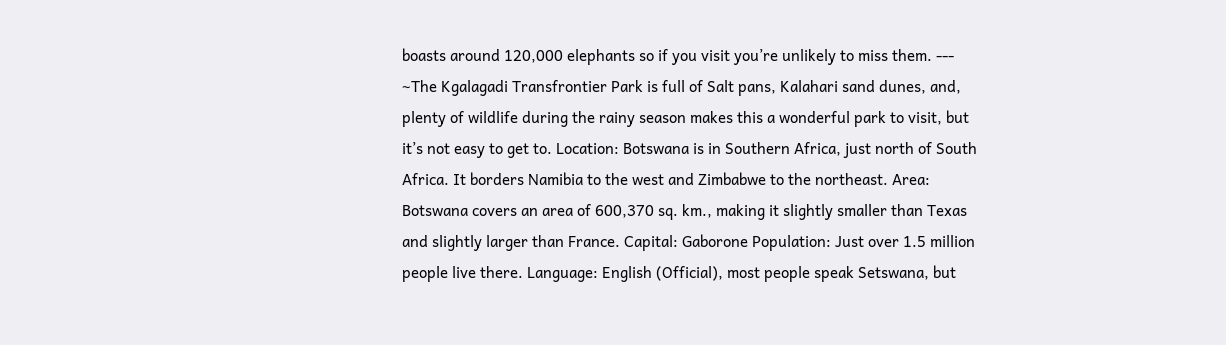boasts around 120,000 elephants so if you visit you’re unlikely to miss them. --- ~The Kgalagadi Transfrontier Park is full of Salt pans, Kalahari sand dunes, and, plenty of wildlife during the rainy season makes this a wonderful park to visit, but it’s not easy to get to. Location: Botswana is in Southern Africa, just north of South Africa. It borders Namibia to the west and Zimbabwe to the northeast. Area: Botswana covers an area of 600,370 sq. km., making it slightly smaller than Texas and slightly larger than France. Capital: Gaborone Population: Just over 1.5 million people live there. Language: English (Official), most people speak Setswana, but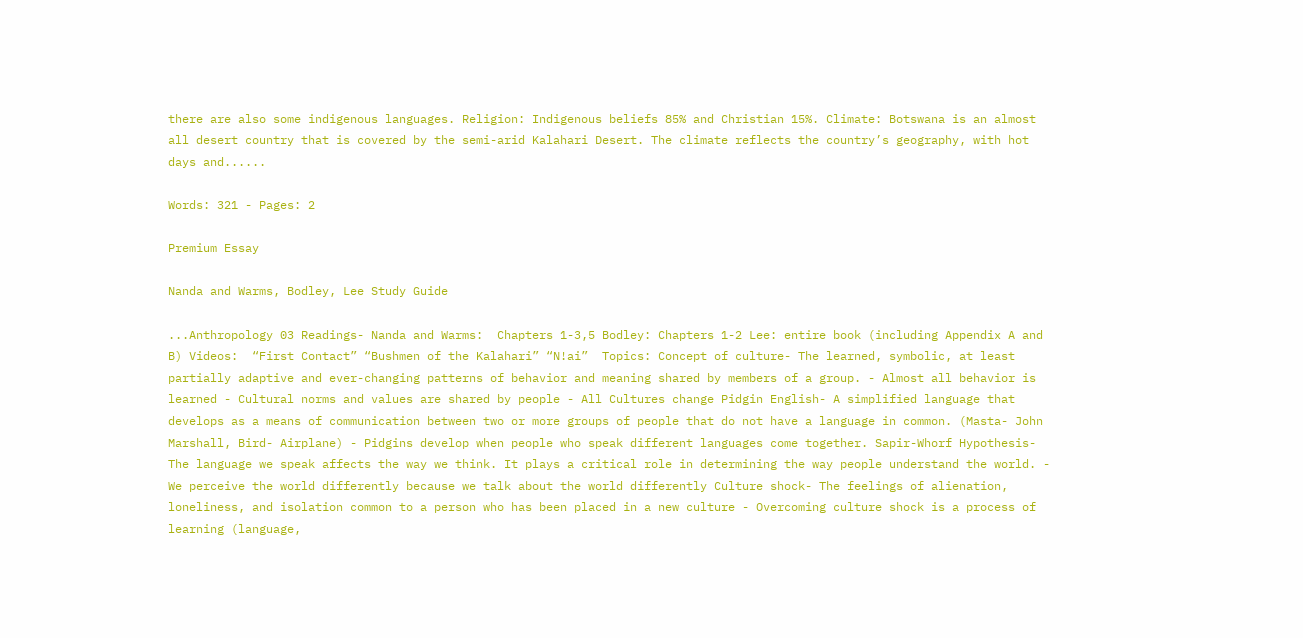there are also some indigenous languages. Religion: Indigenous beliefs 85% and Christian 15%. Climate: Botswana is an almost all desert country that is covered by the semi-arid Kalahari Desert. The climate reflects the country’s geography, with hot days and......

Words: 321 - Pages: 2

Premium Essay

Nanda and Warms, Bodley, Lee Study Guide

...Anthropology 03 Readings- Nanda and Warms:  Chapters 1-3,5 Bodley: Chapters 1-2 Lee: entire book (including Appendix A and B) Videos:  “First Contact” “Bushmen of the Kalahari” “N!ai”  Topics: Concept of culture- The learned, symbolic, at least partially adaptive and ever-changing patterns of behavior and meaning shared by members of a group. - Almost all behavior is learned - Cultural norms and values are shared by people - All Cultures change Pidgin English- A simplified language that develops as a means of communication between two or more groups of people that do not have a language in common. (Masta- John Marshall, Bird- Airplane) - Pidgins develop when people who speak different languages come together. Sapir-Whorf Hypothesis- The language we speak affects the way we think. It plays a critical role in determining the way people understand the world. - We perceive the world differently because we talk about the world differently Culture shock- The feelings of alienation, loneliness, and isolation common to a person who has been placed in a new culture - Overcoming culture shock is a process of learning (language,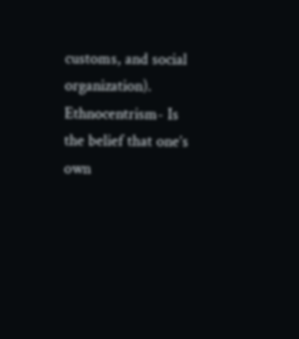customs, and social organization). Ethnocentrism- Is the belief that one’s own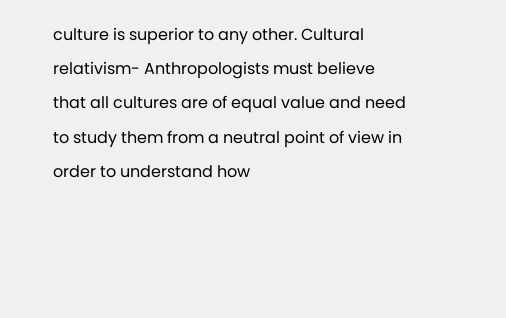culture is superior to any other. Cultural relativism- Anthropologists must believe that all cultures are of equal value and need to study them from a neutral point of view in order to understand how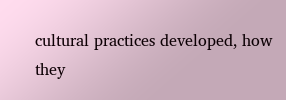cultural practices developed, how they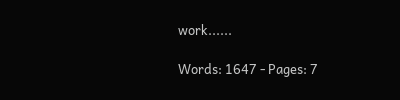work......

Words: 1647 - Pages: 7